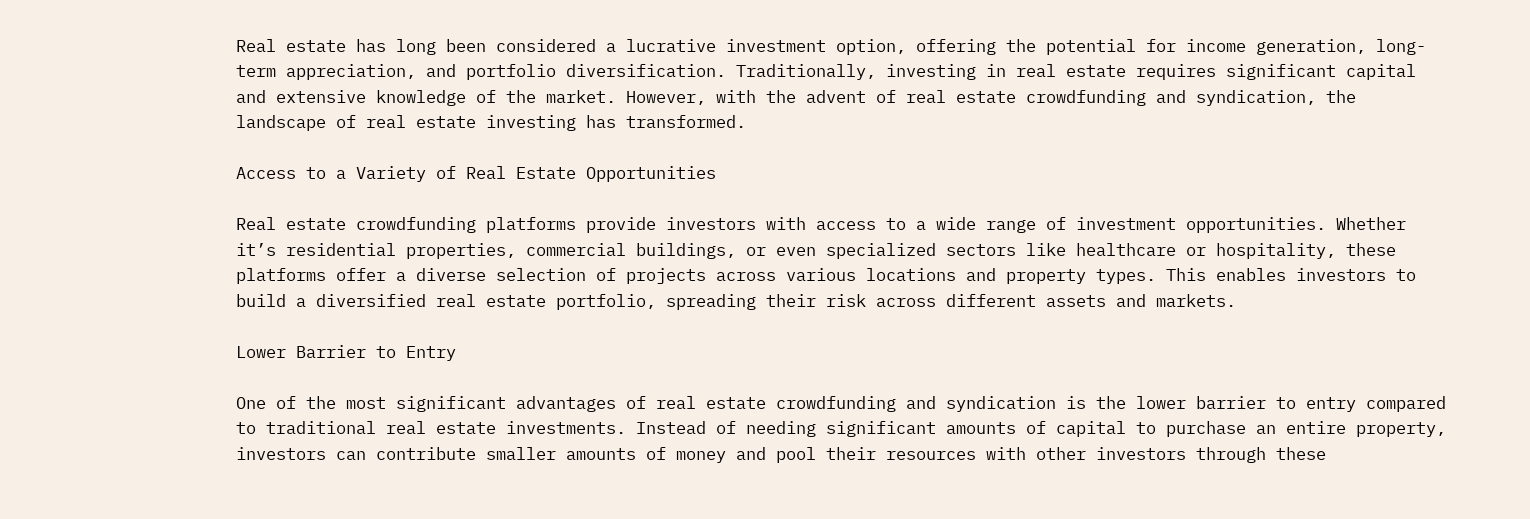Real estate has long been considered a lucrative investment option, offering the potential for income generation, long-term appreciation, and portfolio diversification. Traditionally, investing in real estate requires significant capital and extensive knowledge of the market. However, with the advent of real estate crowdfunding and syndication, the landscape of real estate investing has transformed.

Access to a Variety of Real Estate Opportunities

Real estate crowdfunding platforms provide investors with access to a wide range of investment opportunities. Whether it’s residential properties, commercial buildings, or even specialized sectors like healthcare or hospitality, these platforms offer a diverse selection of projects across various locations and property types. This enables investors to build a diversified real estate portfolio, spreading their risk across different assets and markets.

Lower Barrier to Entry

One of the most significant advantages of real estate crowdfunding and syndication is the lower barrier to entry compared to traditional real estate investments. Instead of needing significant amounts of capital to purchase an entire property, investors can contribute smaller amounts of money and pool their resources with other investors through these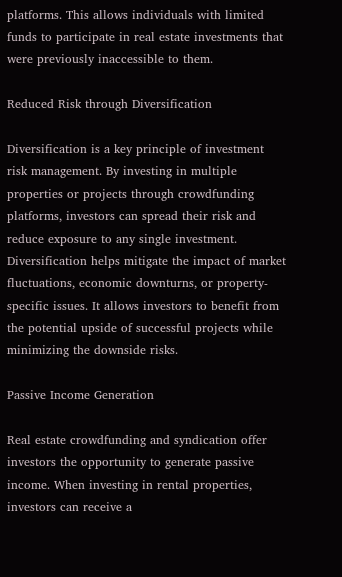platforms. This allows individuals with limited funds to participate in real estate investments that were previously inaccessible to them.

Reduced Risk through Diversification

Diversification is a key principle of investment risk management. By investing in multiple properties or projects through crowdfunding platforms, investors can spread their risk and reduce exposure to any single investment. Diversification helps mitigate the impact of market fluctuations, economic downturns, or property-specific issues. It allows investors to benefit from the potential upside of successful projects while minimizing the downside risks.

Passive Income Generation

Real estate crowdfunding and syndication offer investors the opportunity to generate passive income. When investing in rental properties, investors can receive a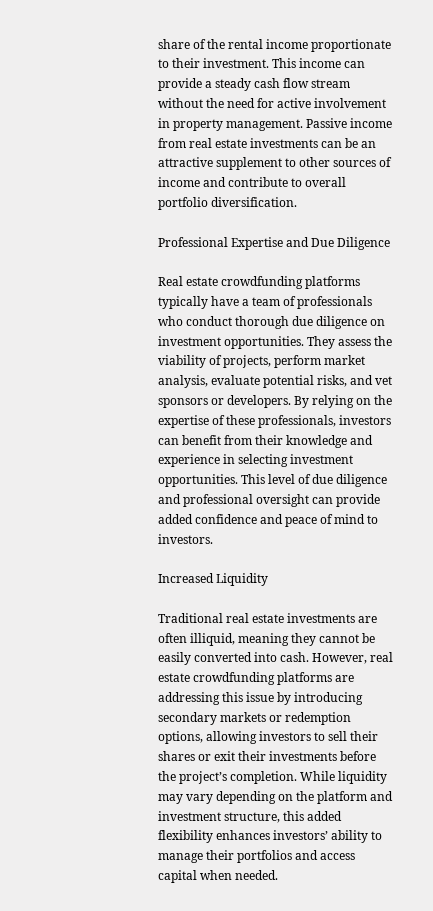share of the rental income proportionate to their investment. This income can provide a steady cash flow stream without the need for active involvement in property management. Passive income from real estate investments can be an attractive supplement to other sources of income and contribute to overall portfolio diversification.

Professional Expertise and Due Diligence

Real estate crowdfunding platforms typically have a team of professionals who conduct thorough due diligence on investment opportunities. They assess the viability of projects, perform market analysis, evaluate potential risks, and vet sponsors or developers. By relying on the expertise of these professionals, investors can benefit from their knowledge and experience in selecting investment opportunities. This level of due diligence and professional oversight can provide added confidence and peace of mind to investors.

Increased Liquidity

Traditional real estate investments are often illiquid, meaning they cannot be easily converted into cash. However, real estate crowdfunding platforms are addressing this issue by introducing secondary markets or redemption options, allowing investors to sell their shares or exit their investments before the project’s completion. While liquidity may vary depending on the platform and investment structure, this added flexibility enhances investors’ ability to manage their portfolios and access capital when needed.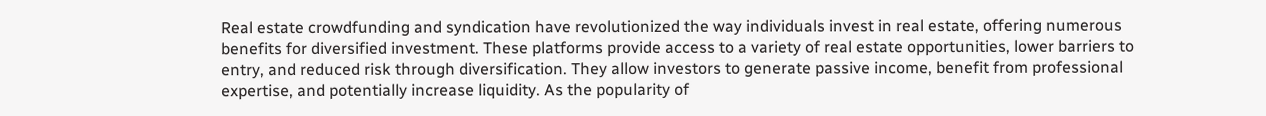Real estate crowdfunding and syndication have revolutionized the way individuals invest in real estate, offering numerous benefits for diversified investment. These platforms provide access to a variety of real estate opportunities, lower barriers to entry, and reduced risk through diversification. They allow investors to generate passive income, benefit from professional expertise, and potentially increase liquidity. As the popularity of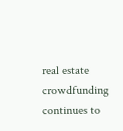real estate crowdfunding continues to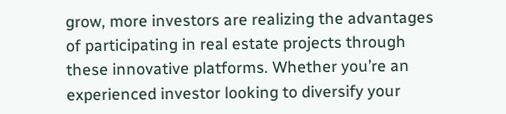grow, more investors are realizing the advantages of participating in real estate projects through these innovative platforms. Whether you’re an experienced investor looking to diversify your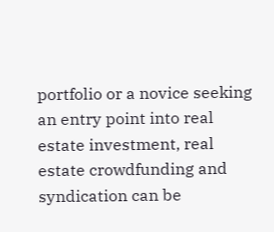portfolio or a novice seeking an entry point into real estate investment, real estate crowdfunding and syndication can be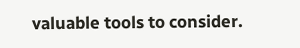valuable tools to consider.